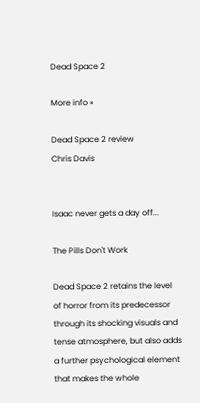Dead Space 2

More info »

Dead Space 2 review
Chris Davis


Isaac never gets a day off...

The Pills Don't Work

Dead Space 2 retains the level of horror from its predecessor through its shocking visuals and tense atmosphere, but also adds a further psychological element that makes the whole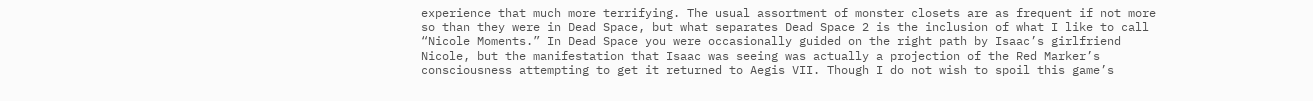experience that much more terrifying. The usual assortment of monster closets are as frequent if not more so than they were in Dead Space, but what separates Dead Space 2 is the inclusion of what I like to call “Nicole Moments.” In Dead Space you were occasionally guided on the right path by Isaac’s girlfriend Nicole, but the manifestation that Isaac was seeing was actually a projection of the Red Marker’s consciousness attempting to get it returned to Aegis VII. Though I do not wish to spoil this game’s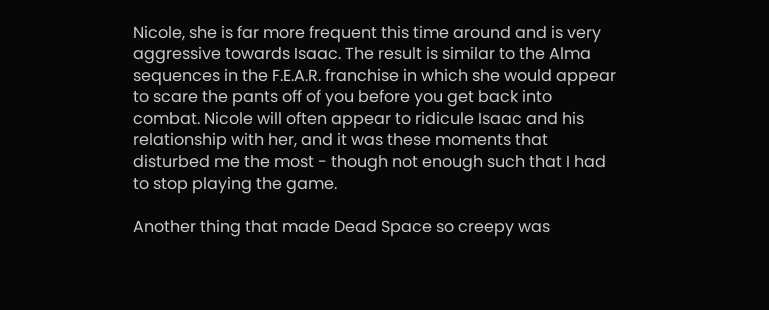Nicole, she is far more frequent this time around and is very aggressive towards Isaac. The result is similar to the Alma sequences in the F.E.A.R. franchise in which she would appear to scare the pants off of you before you get back into combat. Nicole will often appear to ridicule Isaac and his relationship with her, and it was these moments that disturbed me the most - though not enough such that I had to stop playing the game.

Another thing that made Dead Space so creepy was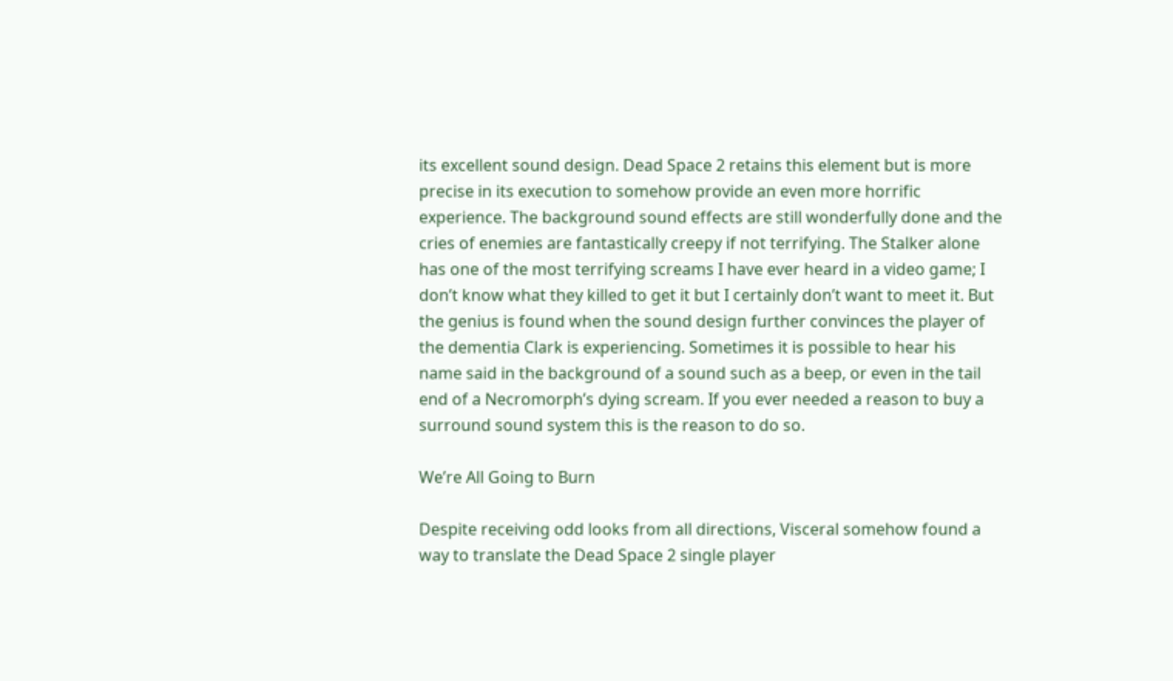its excellent sound design. Dead Space 2 retains this element but is more precise in its execution to somehow provide an even more horrific experience. The background sound effects are still wonderfully done and the cries of enemies are fantastically creepy if not terrifying. The Stalker alone has one of the most terrifying screams I have ever heard in a video game; I don’t know what they killed to get it but I certainly don’t want to meet it. But the genius is found when the sound design further convinces the player of the dementia Clark is experiencing. Sometimes it is possible to hear his name said in the background of a sound such as a beep, or even in the tail end of a Necromorph’s dying scream. If you ever needed a reason to buy a surround sound system this is the reason to do so.

We’re All Going to Burn

Despite receiving odd looks from all directions, Visceral somehow found a way to translate the Dead Space 2 single player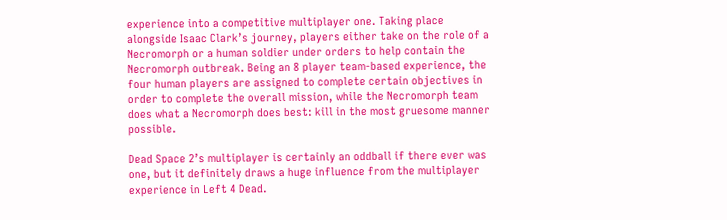experience into a competitive multiplayer one. Taking place alongside Isaac Clark’s journey, players either take on the role of a Necromorph or a human soldier under orders to help contain the Necromorph outbreak. Being an 8 player team-based experience, the four human players are assigned to complete certain objectives in order to complete the overall mission, while the Necromorph team does what a Necromorph does best: kill in the most gruesome manner possible.

Dead Space 2’s multiplayer is certainly an oddball if there ever was one, but it definitely draws a huge influence from the multiplayer experience in Left 4 Dead.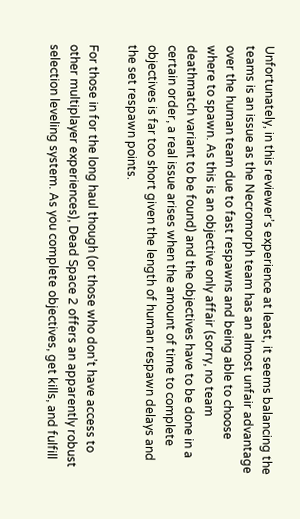Unfortunately, in this reviewer’s experience at least, it seems balancing the teams is an issue as the Necromorph team has an almost unfair advantage over the human team due to fast respawns and being able to choose where to spawn. As this is an objective only affair (sorry, no team deathmatch variant to be found) and the objectives have to be done in a certain order, a real issue arises when the amount of time to complete objectives is far too short given the length of human respawn delays and the set respawn points.

For those in for the long haul though (or those who don’t have access to other multiplayer experiences), Dead Space 2 offers an apparently robust selection leveling system. As you complete objectives, get kills, and fulfill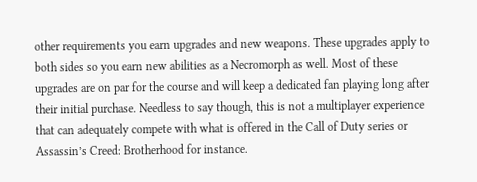other requirements you earn upgrades and new weapons. These upgrades apply to both sides so you earn new abilities as a Necromorph as well. Most of these upgrades are on par for the course and will keep a dedicated fan playing long after their initial purchase. Needless to say though, this is not a multiplayer experience that can adequately compete with what is offered in the Call of Duty series or Assassin’s Creed: Brotherhood for instance.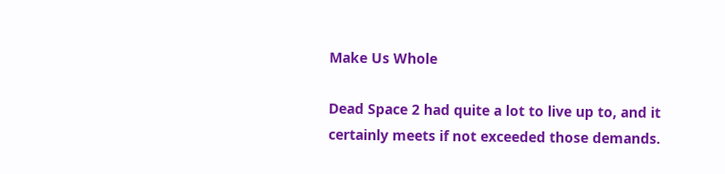Make Us Whole

Dead Space 2 had quite a lot to live up to, and it certainly meets if not exceeded those demands.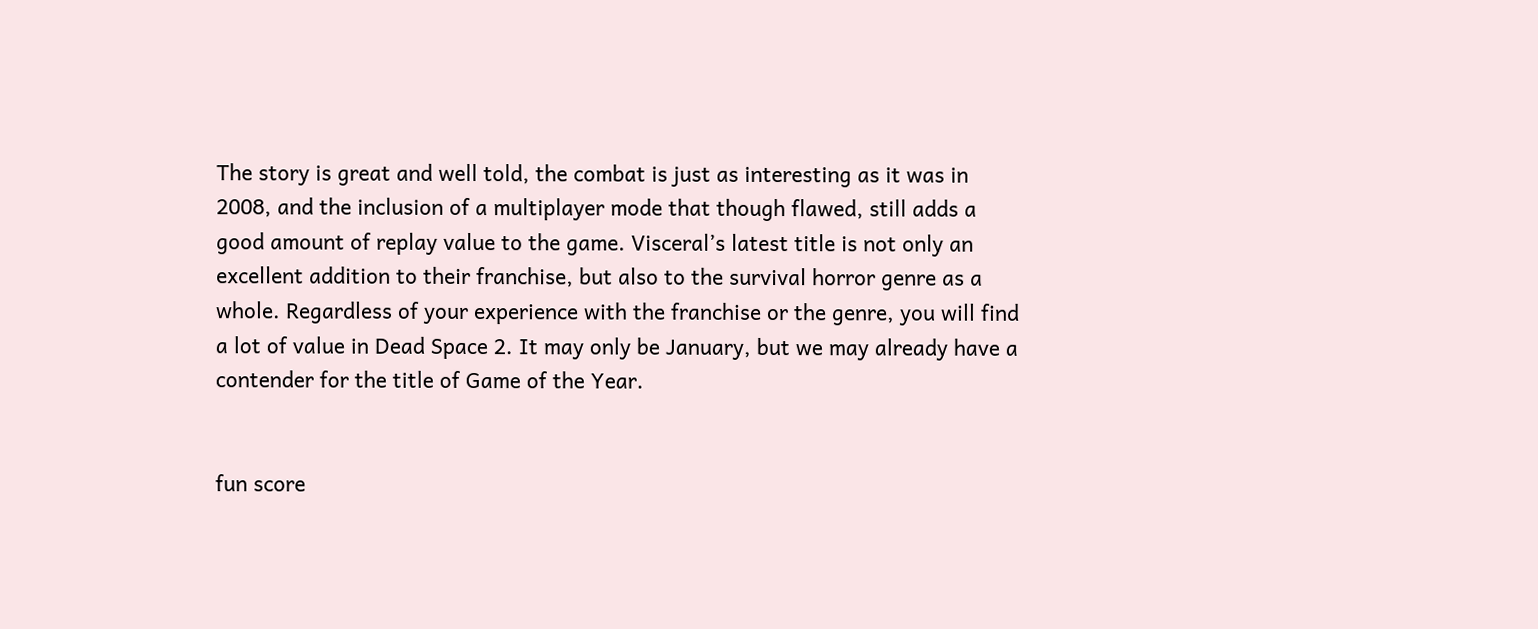The story is great and well told, the combat is just as interesting as it was in 2008, and the inclusion of a multiplayer mode that though flawed, still adds a good amount of replay value to the game. Visceral’s latest title is not only an excellent addition to their franchise, but also to the survival horror genre as a whole. Regardless of your experience with the franchise or the genre, you will find a lot of value in Dead Space 2. It may only be January, but we may already have a contender for the title of Game of the Year.


fun score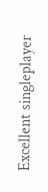Excellent singleplayer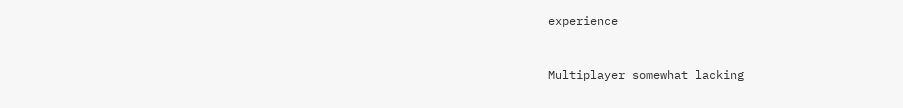experience


Multiplayer somewhat lacking